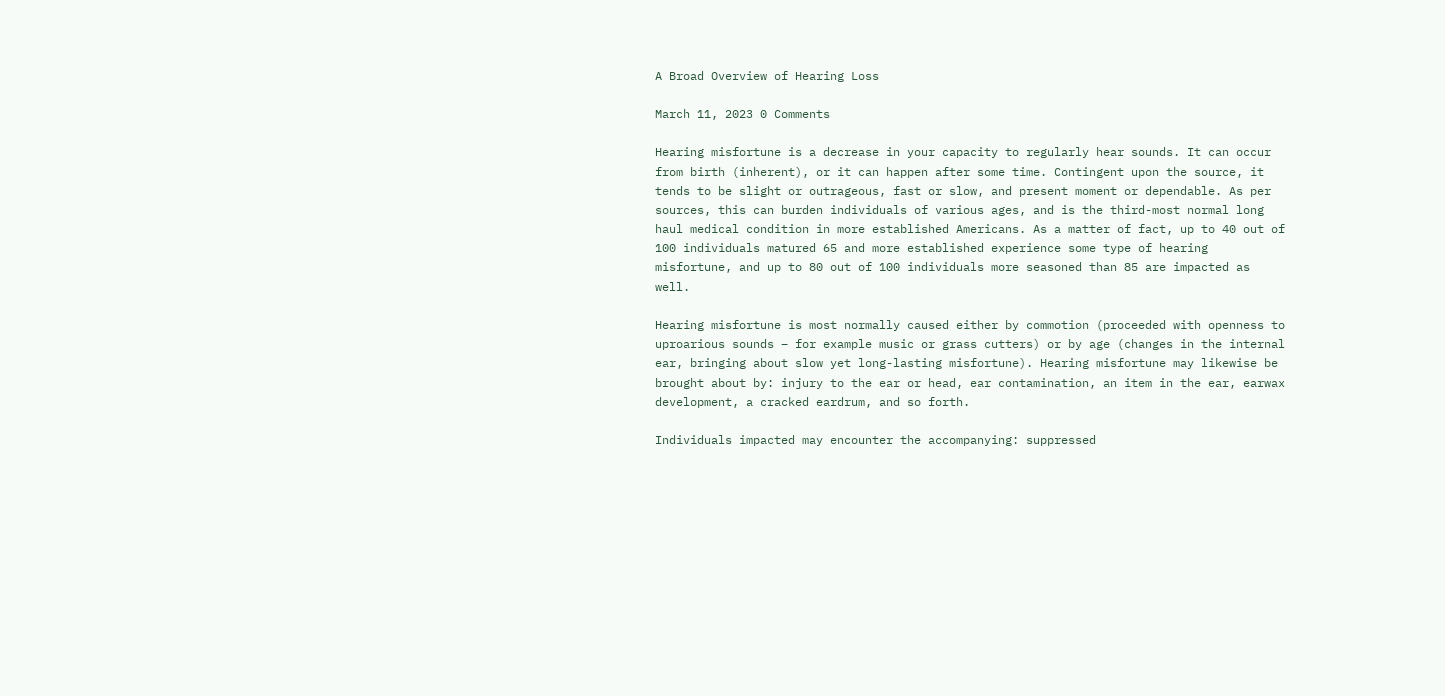A Broad Overview of Hearing Loss

March 11, 2023 0 Comments

Hearing misfortune is a decrease in your capacity to regularly hear sounds. It can occur from birth (inherent), or it can happen after some time. Contingent upon the source, it tends to be slight or outrageous, fast or slow, and present moment or dependable. As per sources, this can burden individuals of various ages, and is the third-most normal long haul medical condition in more established Americans. As a matter of fact, up to 40 out of 100 individuals matured 65 and more established experience some type of hearing misfortune, and up to 80 out of 100 individuals more seasoned than 85 are impacted as well.

Hearing misfortune is most normally caused either by commotion (proceeded with openness to uproarious sounds – for example music or grass cutters) or by age (changes in the internal ear, bringing about slow yet long-lasting misfortune). Hearing misfortune may likewise be brought about by: injury to the ear or head, ear contamination, an item in the ear, earwax development, a cracked eardrum, and so forth.

Individuals impacted may encounter the accompanying: suppressed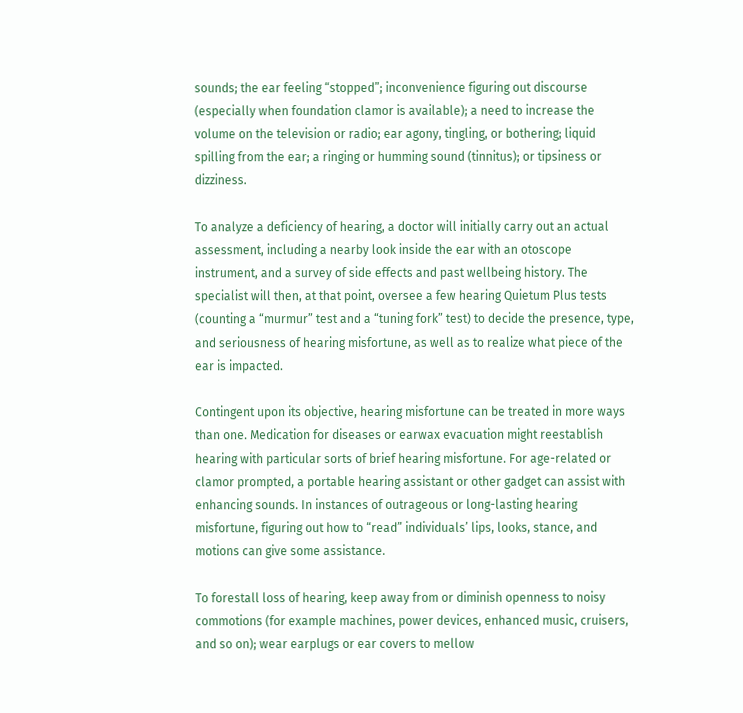sounds; the ear feeling “stopped”; inconvenience figuring out discourse (especially when foundation clamor is available); a need to increase the volume on the television or radio; ear agony, tingling, or bothering; liquid spilling from the ear; a ringing or humming sound (tinnitus); or tipsiness or dizziness.

To analyze a deficiency of hearing, a doctor will initially carry out an actual assessment, including a nearby look inside the ear with an otoscope instrument, and a survey of side effects and past wellbeing history. The specialist will then, at that point, oversee a few hearing Quietum Plus tests (counting a “murmur” test and a “tuning fork” test) to decide the presence, type, and seriousness of hearing misfortune, as well as to realize what piece of the ear is impacted.

Contingent upon its objective, hearing misfortune can be treated in more ways than one. Medication for diseases or earwax evacuation might reestablish hearing with particular sorts of brief hearing misfortune. For age-related or clamor prompted, a portable hearing assistant or other gadget can assist with enhancing sounds. In instances of outrageous or long-lasting hearing misfortune, figuring out how to “read” individuals’ lips, looks, stance, and motions can give some assistance.

To forestall loss of hearing, keep away from or diminish openness to noisy commotions (for example machines, power devices, enhanced music, cruisers, and so on); wear earplugs or ear covers to mellow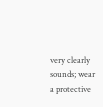very clearly sounds; wear a protective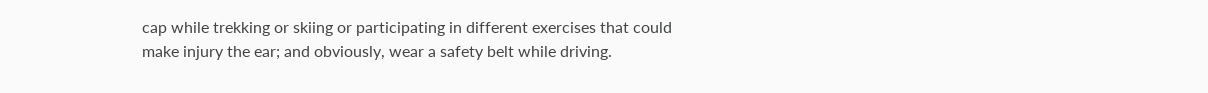cap while trekking or skiing or participating in different exercises that could make injury the ear; and obviously, wear a safety belt while driving.